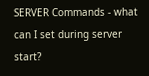SERVER Commands - what can I set during server start?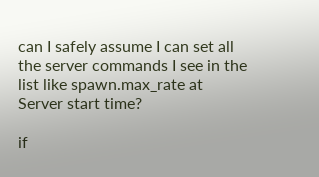can I safely assume I can set all the server commands I see in the list like spawn.max_rate at Server start time?

if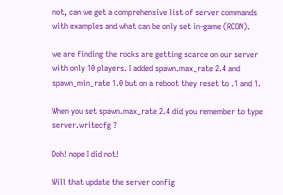not, can we get a comprehensive list of server commands with examples and what can be only set in-game (RCON).

we are finding the rocks are getting scarce on our server with only 10 players. I added spawn.max_rate 2.4 and spawn_min_rate 1.0 but on a reboot they reset to .1 and 1.

When you set spawn.max_rate 2.4 did you remember to type server.writecfg ?

Doh! nope I did not!

Will that update the server config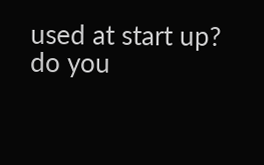used at start up?
do you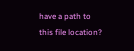have a path to this file location?